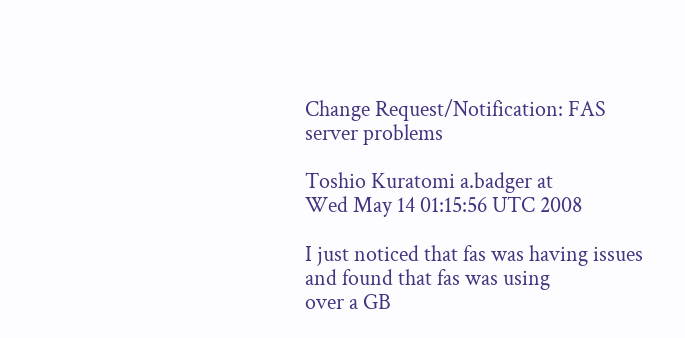Change Request/Notification: FAS server problems

Toshio Kuratomi a.badger at
Wed May 14 01:15:56 UTC 2008

I just noticed that fas was having issues and found that fas was using
over a GB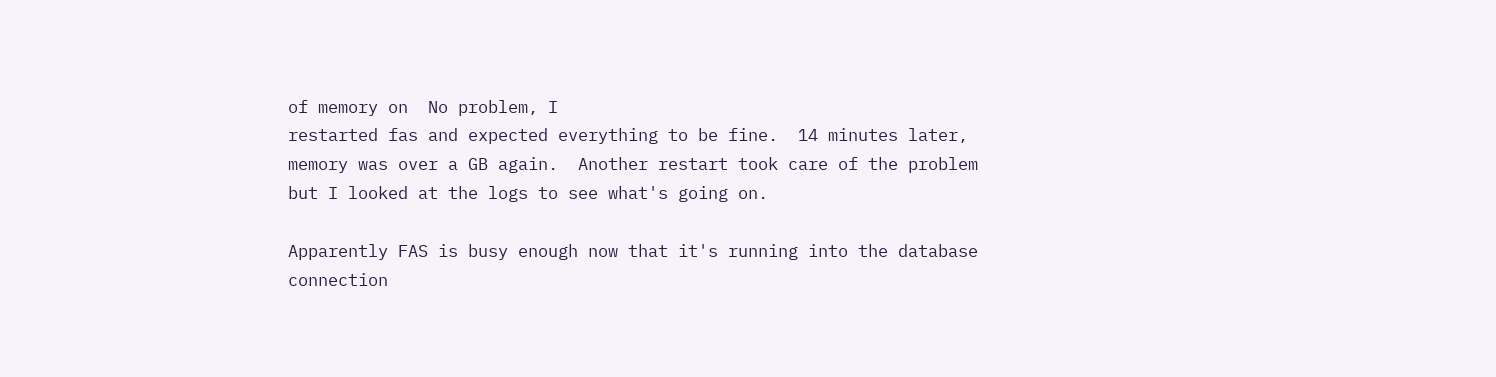of memory on  No problem, I
restarted fas and expected everything to be fine.  14 minutes later,
memory was over a GB again.  Another restart took care of the problem
but I looked at the logs to see what's going on.

Apparently FAS is busy enough now that it's running into the database
connection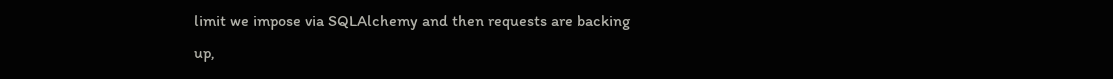limit we impose via SQLAlchemy and then requests are backing
up,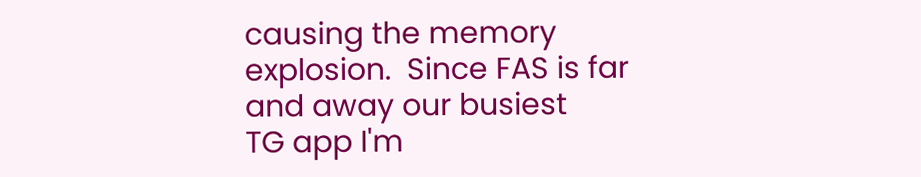causing the memory explosion.  Since FAS is far and away our busiest
TG app I'm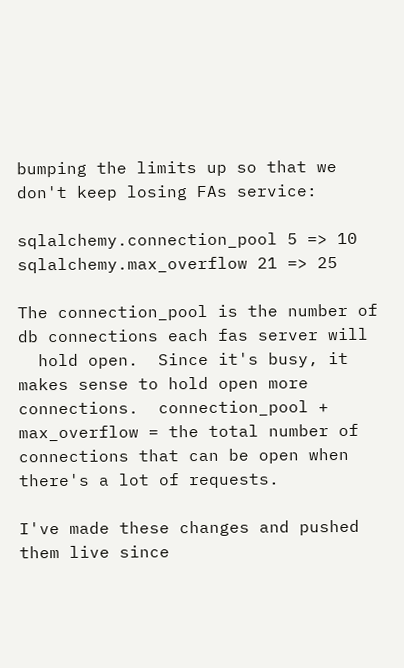bumping the limits up so that we don't keep losing FAs service:

sqlalchemy.connection_pool 5 => 10
sqlalchemy.max_overflow 21 => 25

The connection_pool is the number of db connections each fas server will
  hold open.  Since it's busy, it makes sense to hold open more
connections.  connection_pool + max_overflow = the total number of
connections that can be open when there's a lot of requests.

I've made these changes and pushed them live since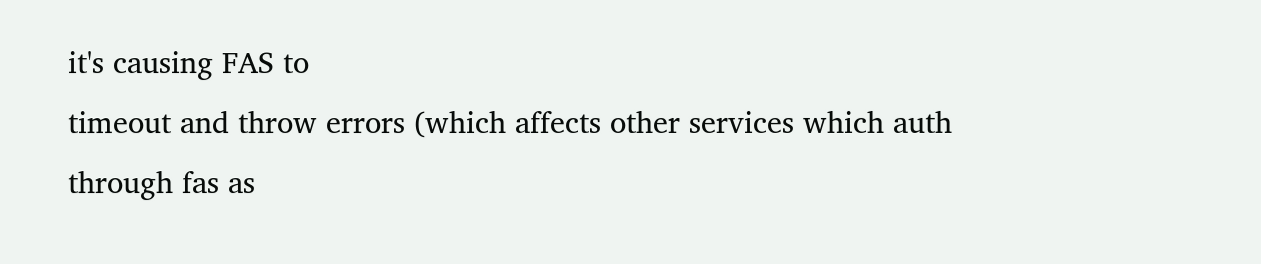it's causing FAS to
timeout and throw errors (which affects other services which auth
through fas as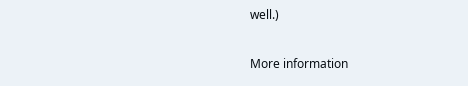well.)


More information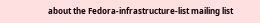about the Fedora-infrastructure-list mailing list